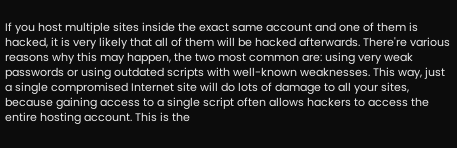If you host multiple sites inside the exact same account and one of them is hacked, it is very likely that all of them will be hacked afterwards. There're various reasons why this may happen, the two most common are: using very weak passwords or using outdated scripts with well-known weaknesses. This way, just a single compromised Internet site will do lots of damage to all your sites, because gaining access to a single script often allows hackers to access the entire hosting account. This is the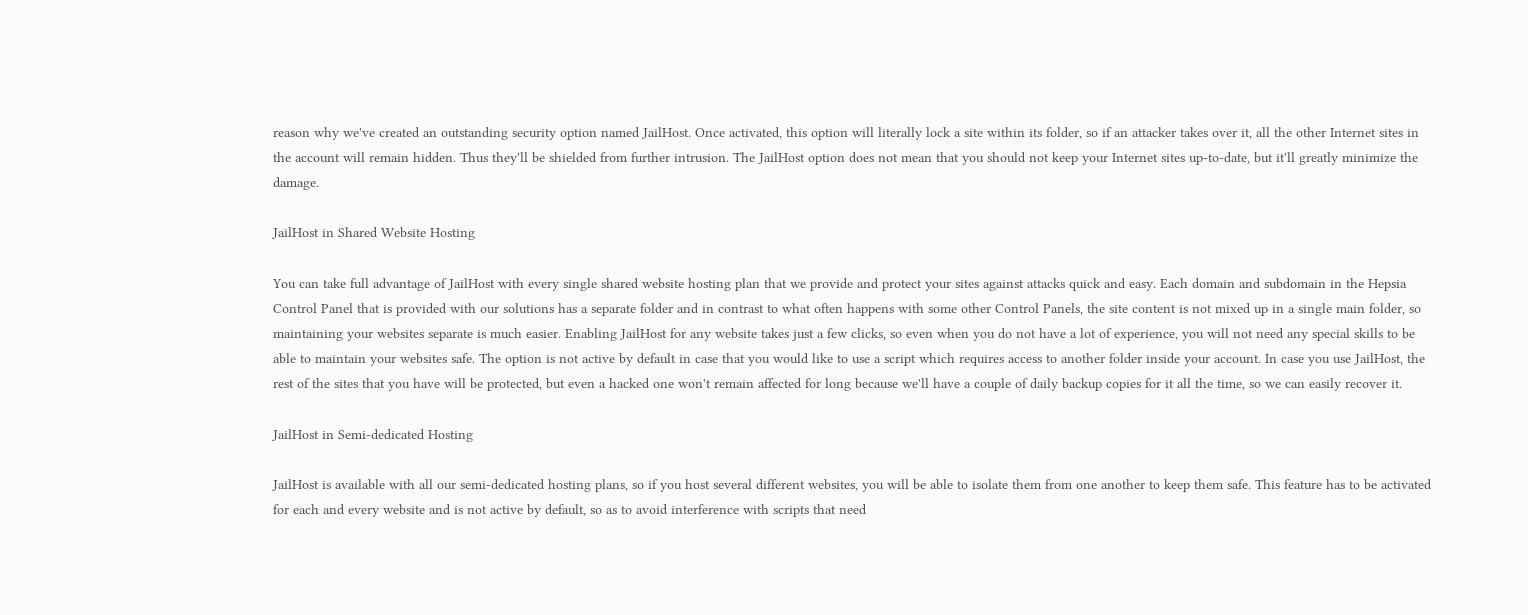reason why we've created an outstanding security option named JailHost. Once activated, this option will literally lock a site within its folder, so if an attacker takes over it, all the other Internet sites in the account will remain hidden. Thus they'll be shielded from further intrusion. The JailHost option does not mean that you should not keep your Internet sites up-to-date, but it'll greatly minimize the damage.

JailHost in Shared Website Hosting

You can take full advantage of JailHost with every single shared website hosting plan that we provide and protect your sites against attacks quick and easy. Each domain and subdomain in the Hepsia Control Panel that is provided with our solutions has a separate folder and in contrast to what often happens with some other Control Panels, the site content is not mixed up in a single main folder, so maintaining your websites separate is much easier. Enabling JailHost for any website takes just a few clicks, so even when you do not have a lot of experience, you will not need any special skills to be able to maintain your websites safe. The option is not active by default in case that you would like to use a script which requires access to another folder inside your account. In case you use JailHost, the rest of the sites that you have will be protected, but even a hacked one won't remain affected for long because we'll have a couple of daily backup copies for it all the time, so we can easily recover it.

JailHost in Semi-dedicated Hosting

JailHost is available with all our semi-dedicated hosting plans, so if you host several different websites, you will be able to isolate them from one another to keep them safe. This feature has to be activated for each and every website and is not active by default, so as to avoid interference with scripts that need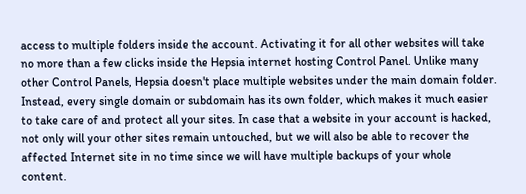access to multiple folders inside the account. Activating it for all other websites will take no more than a few clicks inside the Hepsia internet hosting Control Panel. Unlike many other Control Panels, Hepsia doesn't place multiple websites under the main domain folder. Instead, every single domain or subdomain has its own folder, which makes it much easier to take care of and protect all your sites. In case that a website in your account is hacked, not only will your other sites remain untouched, but we will also be able to recover the affected Internet site in no time since we will have multiple backups of your whole content.